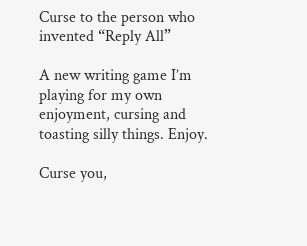Curse to the person who invented “Reply All”

A new writing game I’m playing for my own enjoyment, cursing and toasting silly things. Enjoy.

Curse you,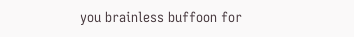you brainless buffoon for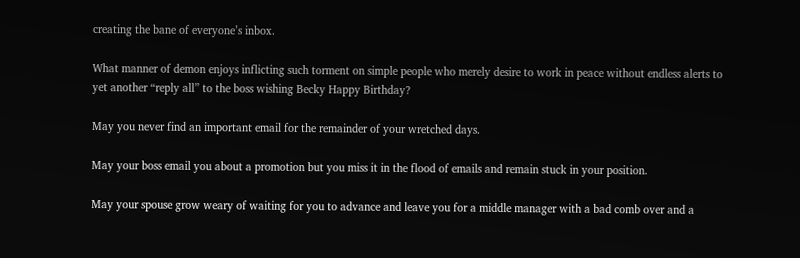creating the bane of everyone’s inbox.

What manner of demon enjoys inflicting such torment on simple people who merely desire to work in peace without endless alerts to yet another “reply all” to the boss wishing Becky Happy Birthday?

May you never find an important email for the remainder of your wretched days.

May your boss email you about a promotion but you miss it in the flood of emails and remain stuck in your position.

May your spouse grow weary of waiting for you to advance and leave you for a middle manager with a bad comb over and a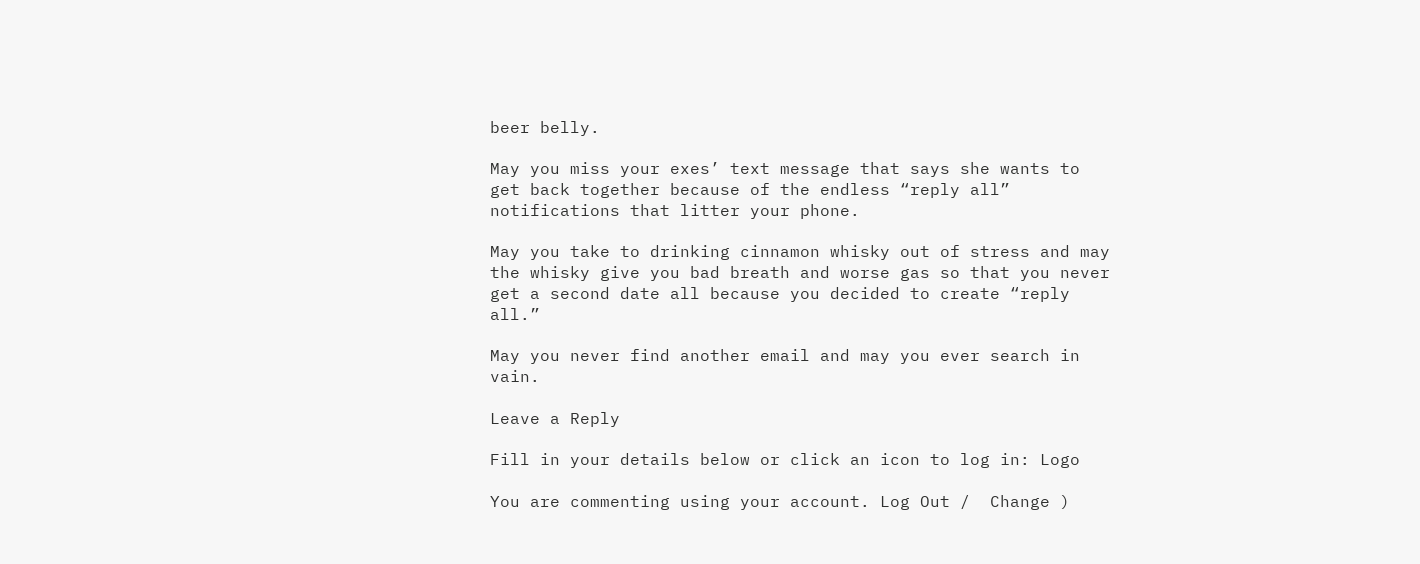beer belly.

May you miss your exes’ text message that says she wants to get back together because of the endless “reply all” notifications that litter your phone.

May you take to drinking cinnamon whisky out of stress and may the whisky give you bad breath and worse gas so that you never get a second date all because you decided to create “reply all.”

May you never find another email and may you ever search in vain.

Leave a Reply

Fill in your details below or click an icon to log in: Logo

You are commenting using your account. Log Out /  Change )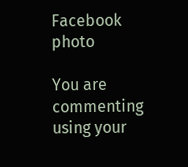Facebook photo

You are commenting using your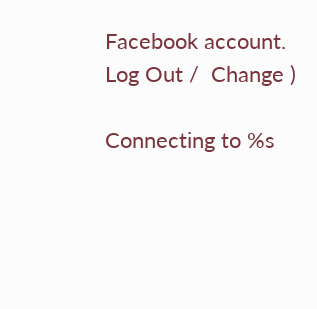Facebook account. Log Out /  Change )

Connecting to %s